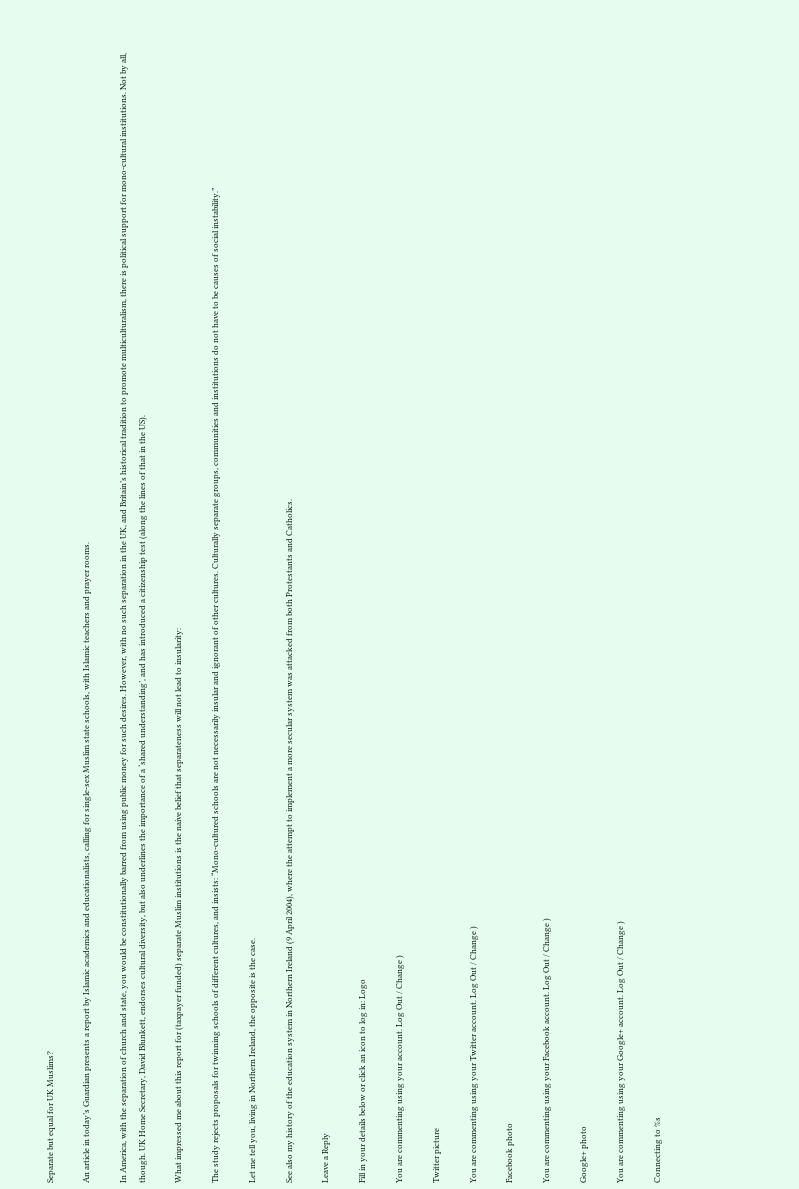Separate but equal for UK Muslims?

An article in today’s Guardian presents a report by Islamic academics and educationalists, calling for single-sex Muslim state schools, with Islamic teachers and prayer rooms.

In America, with the separation of church and state, you would be constitutionally barred from using public money for such desires. However, with no such separation in the UK, and Britain’s historical tradition to promote multiculturalism, there is political support for mono-cultural institutions. Not by all, though. UK Home Secretary, David Blunkett, endorses cultural diversity, but also underlines the importance of a ‘shared understanding’, and has introduced a citizenship test (along the lines of that in the US).

What impressed me about this report for (taxpayer funded) separate Muslim institutions is the naive belief that separateness will not lead to insularity:

The study rejects proposals for twinning schools of different cultures, and insists: “Mono-cultured schools are not necessarily insular and ignorant of other cultures. Culturally separate groups, communities and institutions do not have to be causes of social instability.”

Let me tell you, living in Northern Ireland, the opposite is the case.

See also my history of the education system in Northern Ireland (9 April 2004), where the attempt to implement a more secular system was attacked from both Protestants and Catholics.

Leave a Reply

Fill in your details below or click an icon to log in: Logo

You are commenting using your account. Log Out / Change )

Twitter picture

You are commenting using your Twitter account. Log Out / Change )

Facebook photo

You are commenting using your Facebook account. Log Out / Change )

Google+ photo

You are commenting using your Google+ account. Log Out / Change )

Connecting to %s